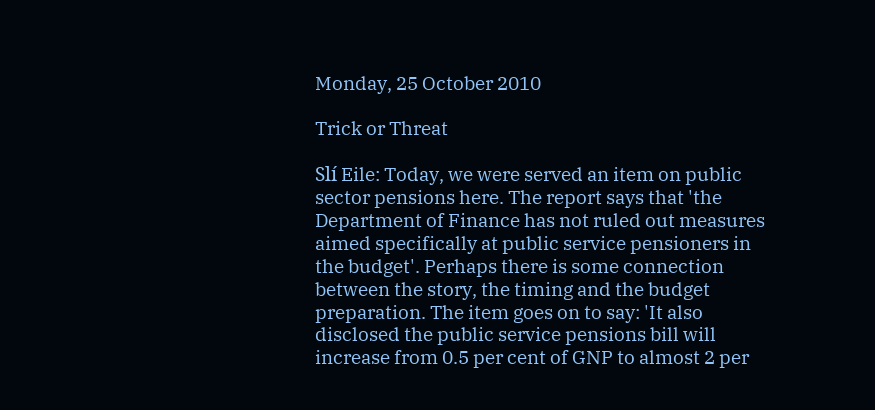Monday, 25 October 2010

Trick or Threat

Slí Eile: Today, we were served an item on public sector pensions here. The report says that 'the Department of Finance has not ruled out measures aimed specifically at public service pensioners in the budget'. Perhaps there is some connection between the story, the timing and the budget preparation. The item goes on to say: 'It also disclosed the public service pensions bill will increase from 0.5 per cent of GNP to almost 2 per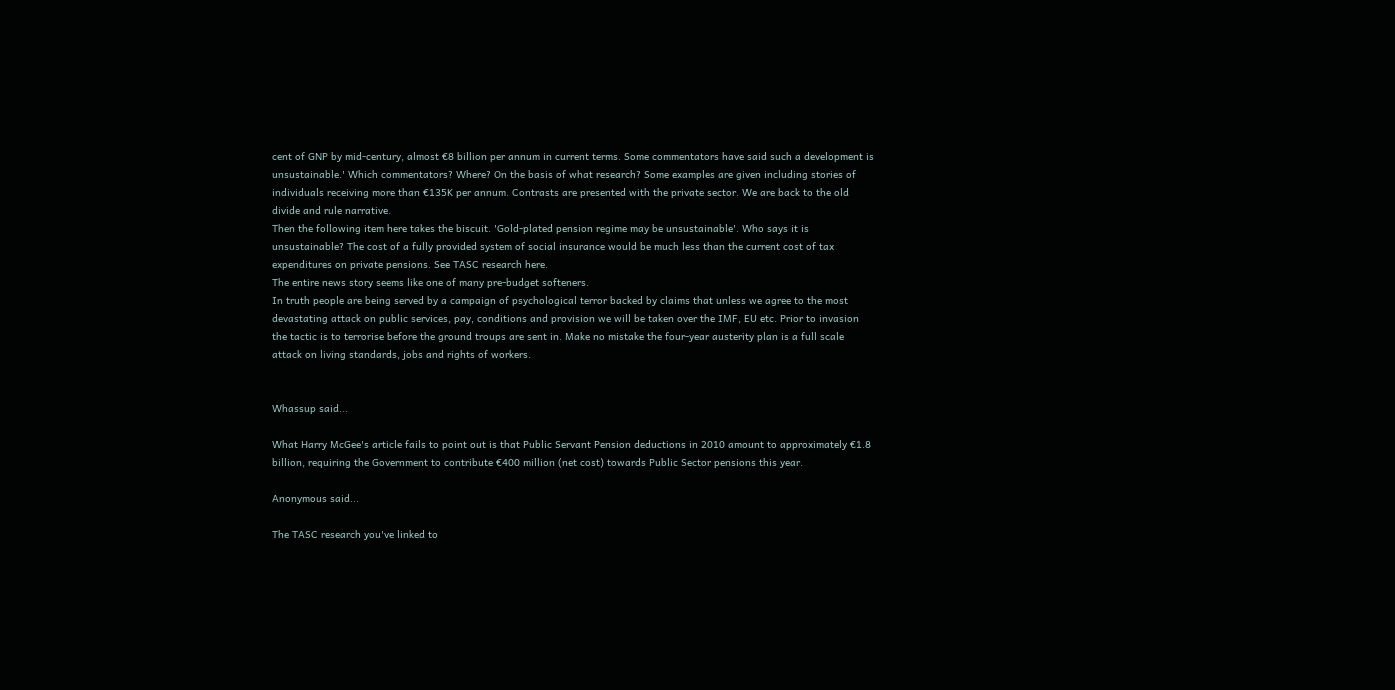cent of GNP by mid-century, almost €8 billion per annum in current terms. Some commentators have said such a development is unsustainable.' Which commentators? Where? On the basis of what research? Some examples are given including stories of individuals receiving more than €135K per annum. Contrasts are presented with the private sector. We are back to the old divide and rule narrative.
Then the following item here takes the biscuit. 'Gold-plated pension regime may be unsustainable'. Who says it is unsustainable? The cost of a fully provided system of social insurance would be much less than the current cost of tax expenditures on private pensions. See TASC research here.
The entire news story seems like one of many pre-budget softeners.
In truth people are being served by a campaign of psychological terror backed by claims that unless we agree to the most devastating attack on public services, pay, conditions and provision we will be taken over the IMF, EU etc. Prior to invasion the tactic is to terrorise before the ground troups are sent in. Make no mistake the four-year austerity plan is a full scale attack on living standards, jobs and rights of workers.


Whassup said...

What Harry McGee's article fails to point out is that Public Servant Pension deductions in 2010 amount to approximately €1.8 billion, requiring the Government to contribute €400 million (net cost) towards Public Sector pensions this year.

Anonymous said...

The TASC research you've linked to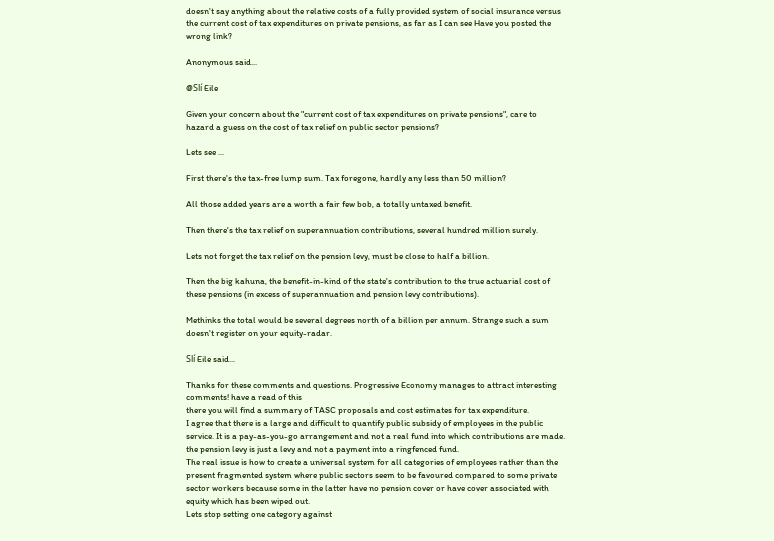doesn't say anything about the relative costs of a fully provided system of social insurance versus the current cost of tax expenditures on private pensions, as far as I can see Have you posted the wrong link?

Anonymous said...

@Slí Eile

Given your concern about the "current cost of tax expenditures on private pensions", care to hazard a guess on the cost of tax relief on public sector pensions?

Lets see ...

First there's the tax-free lump sum. Tax foregone, hardly any less than 50 million?

All those added years are a worth a fair few bob, a totally untaxed benefit.

Then there's the tax relief on superannuation contributions, several hundred million surely.

Lets not forget the tax relief on the pension levy, must be close to half a billion.

Then the big kahuna, the benefit-in-kind of the state's contribution to the true actuarial cost of these pensions (in excess of superannuation and pension levy contributions).

Methinks the total would be several degrees north of a billion per annum. Strange such a sum doesn't register on your equity-radar.

Slí Eile said...

Thanks for these comments and questions. Progressive Economy manages to attract interesting comments! have a read of this
there you will find a summary of TASC proposals and cost estimates for tax expenditure.
I agree that there is a large and difficult to quantify public subsidy of employees in the public service. It is a pay-as-you-go arrangement and not a real fund into which contributions are made. the pension levy is just a levy and not a payment into a ringfenced fund.
The real issue is how to create a universal system for all categories of employees rather than the present fragmented system where public sectors seem to be favoured compared to some private sector workers because some in the latter have no pension cover or have cover associated with equity which has been wiped out.
Lets stop setting one category against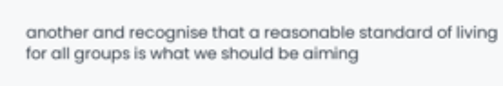another and recognise that a reasonable standard of living for all groups is what we should be aiming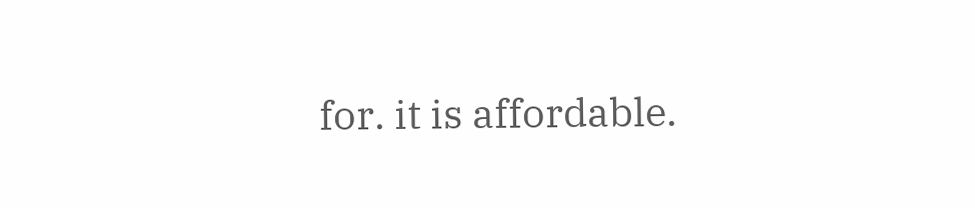for. it is affordable.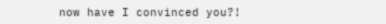now have I convinced you?!